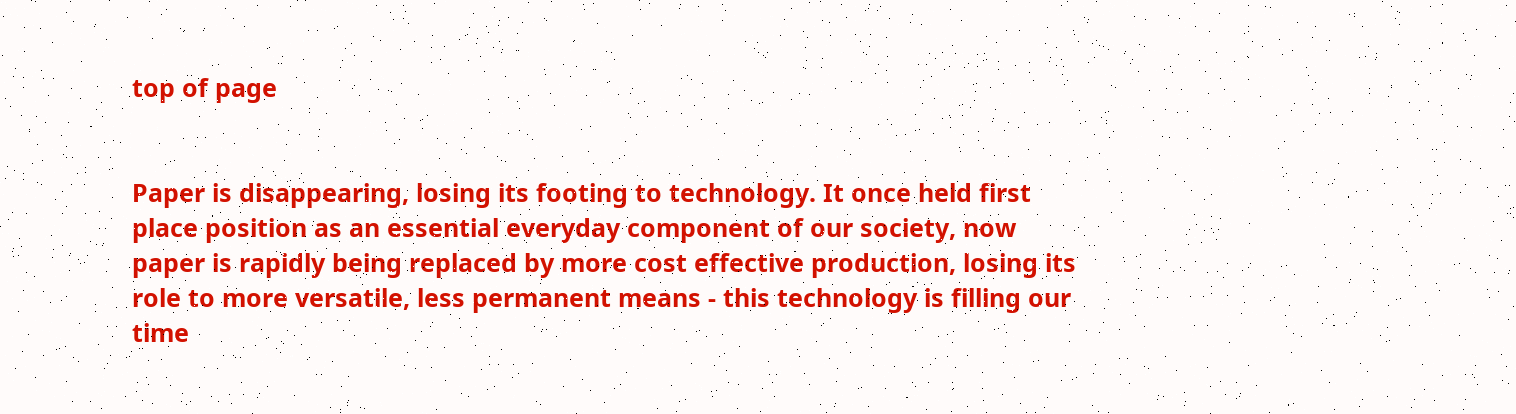top of page


Paper is disappearing, losing its footing to technology. It once held first place position as an essential everyday component of our society, now paper is rapidly being replaced by more cost effective production, losing its role to more versatile, less permanent means - this technology is filling our time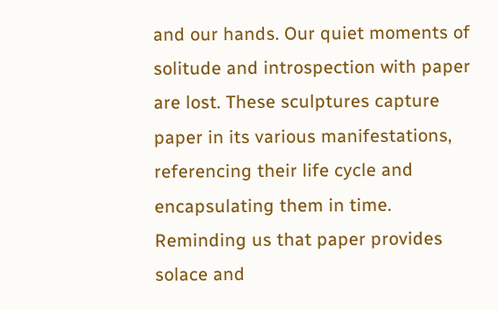and our hands. Our quiet moments of solitude and introspection with paper are lost. These sculptures capture paper in its various manifestations, referencing their life cycle and encapsulating them in time. Reminding us that paper provides solace and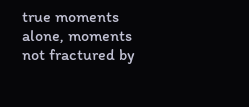true moments alone, moments not fractured by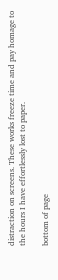distraction on screens. These works freeze time and pay homage to the hours I have effortlessly lost to paper.

bottom of page